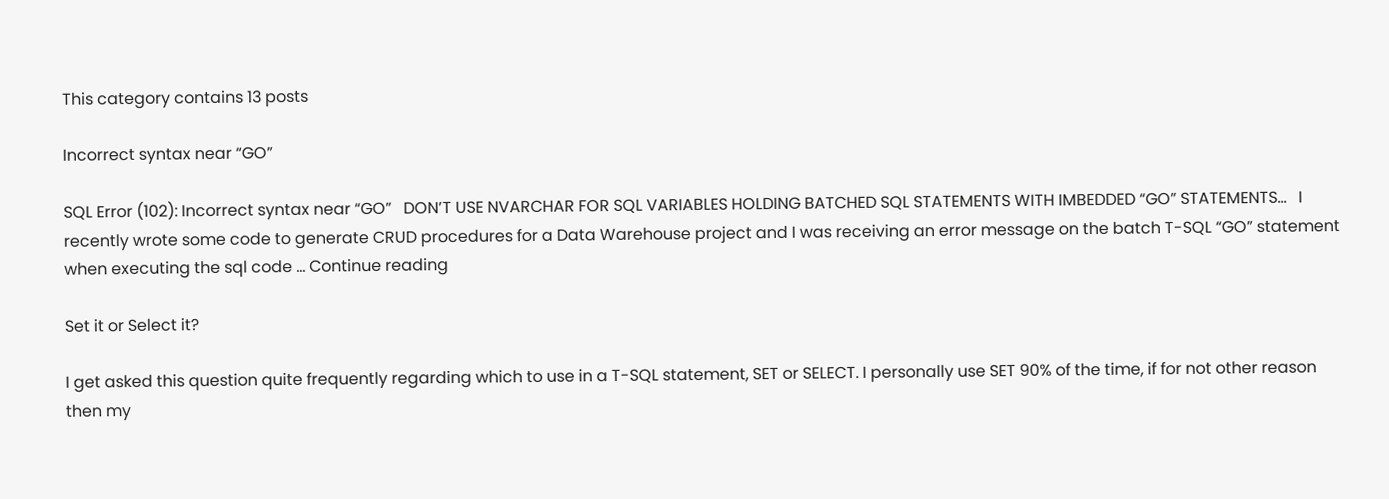This category contains 13 posts

Incorrect syntax near “GO”

SQL Error (102): Incorrect syntax near “GO”   DON’T USE NVARCHAR FOR SQL VARIABLES HOLDING BATCHED SQL STATEMENTS WITH IMBEDDED “GO” STATEMENTS…   I recently wrote some code to generate CRUD procedures for a Data Warehouse project and I was receiving an error message on the batch T-SQL “GO” statement when executing the sql code … Continue reading

Set it or Select it?

I get asked this question quite frequently regarding which to use in a T-SQL statement, SET or SELECT. I personally use SET 90% of the time, if for not other reason then my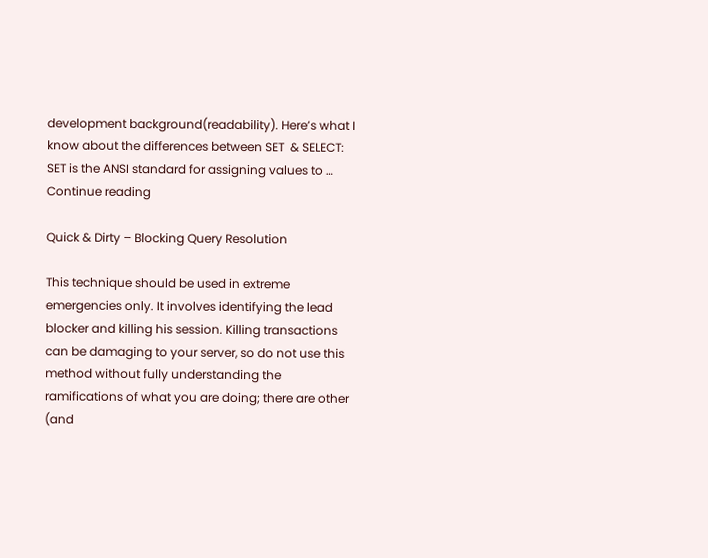development background(readability). Here’s what I know about the differences between SET  & SELECT: SET is the ANSI standard for assigning values to … Continue reading

Quick & Dirty – Blocking Query Resolution

This technique should be used in extreme emergencies only. It involves identifying the lead blocker and killing his session. Killing transactions can be damaging to your server, so do not use this method without fully understanding the ramifications of what you are doing; there are other (and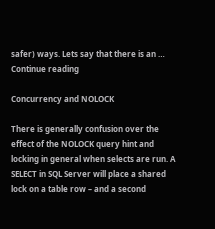safer) ways. Lets say that there is an … Continue reading

Concurrency and NOLOCK

There is generally confusion over the effect of the NOLOCK query hint and locking in general when selects are run. A SELECT in SQL Server will place a shared lock on a table row – and a second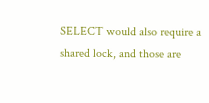SELECT would also require a shared lock, and those are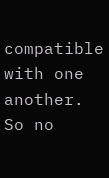compatible with one another. So no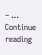– … Continue reading